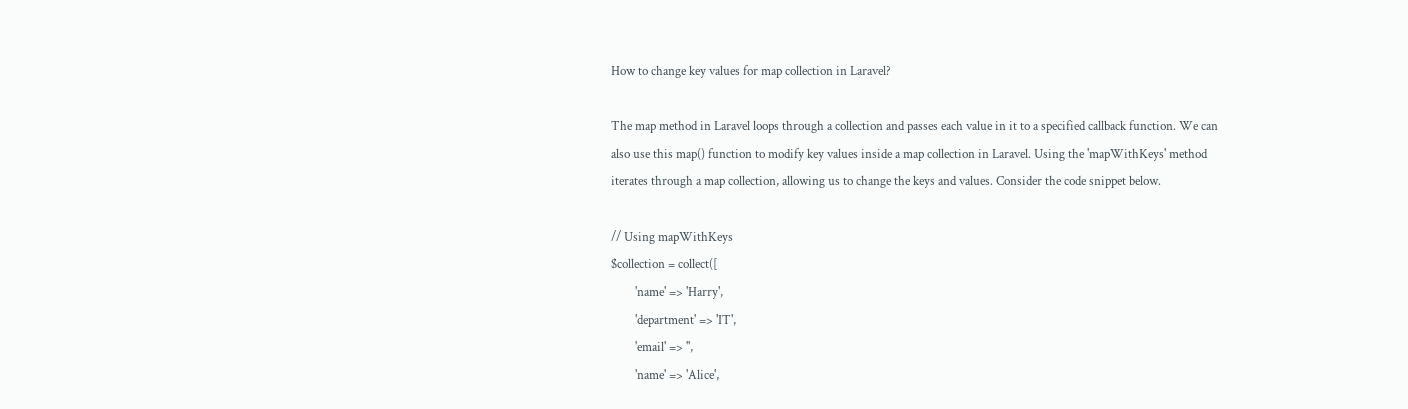How to change key values for map collection in Laravel?

The map method in Laravel loops through a collection and passes each value in it to a specified callback function. We can also use this map() function to modify key values inside a map collection in Laravel. Using the 'mapWithKeys' method iterates through a map collection, allowing us to change the keys and values. Consider the code snippet below.

// Using mapWithKeys
$collection = collect([
        'name' => 'Harry',
        'department' => 'IT',
        'email' => '',
        'name' => 'Alice',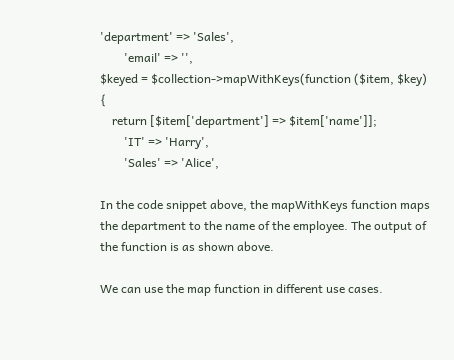'department' => 'Sales',
        'email' => '',
$keyed = $collection->mapWithKeys(function ($item, $key) {
    return [$item['department'] => $item['name']];
        'IT' => 'Harry',
        'Sales' => 'Alice',

In the code snippet above, the mapWithKeys function maps the department to the name of the employee. The output of the function is as shown above.

We can use the map function in different use cases.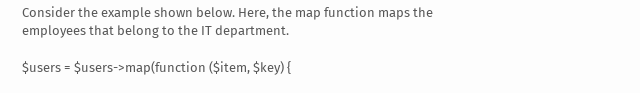Consider the example shown below. Here, the map function maps the employees that belong to the IT department.

$users = $users->map(function ($item, $key) {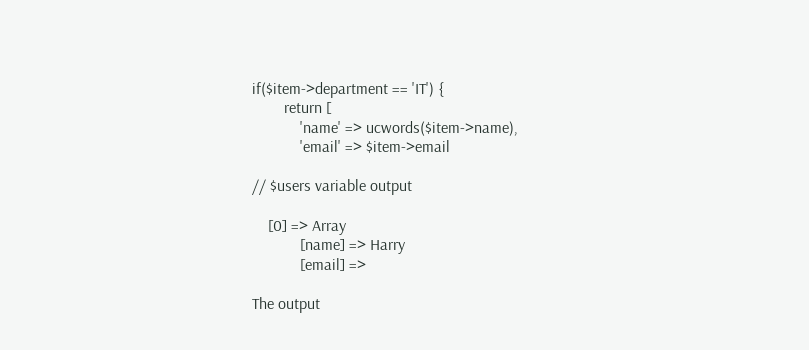if($item->department == 'IT') {
        return [
            'name' => ucwords($item->name),
            'email' => $item->email

// $users variable output

    [0] => Array
            [name] => Harry
            [email] =>

The output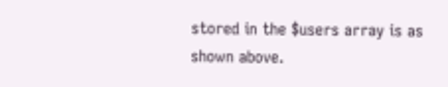stored in the $users array is as shown above.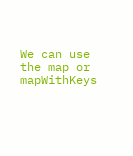We can use the map or mapWithKeys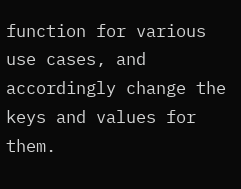function for various use cases, and accordingly change the keys and values for them.